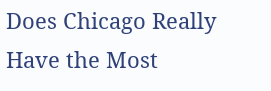Does Chicago Really Have the Most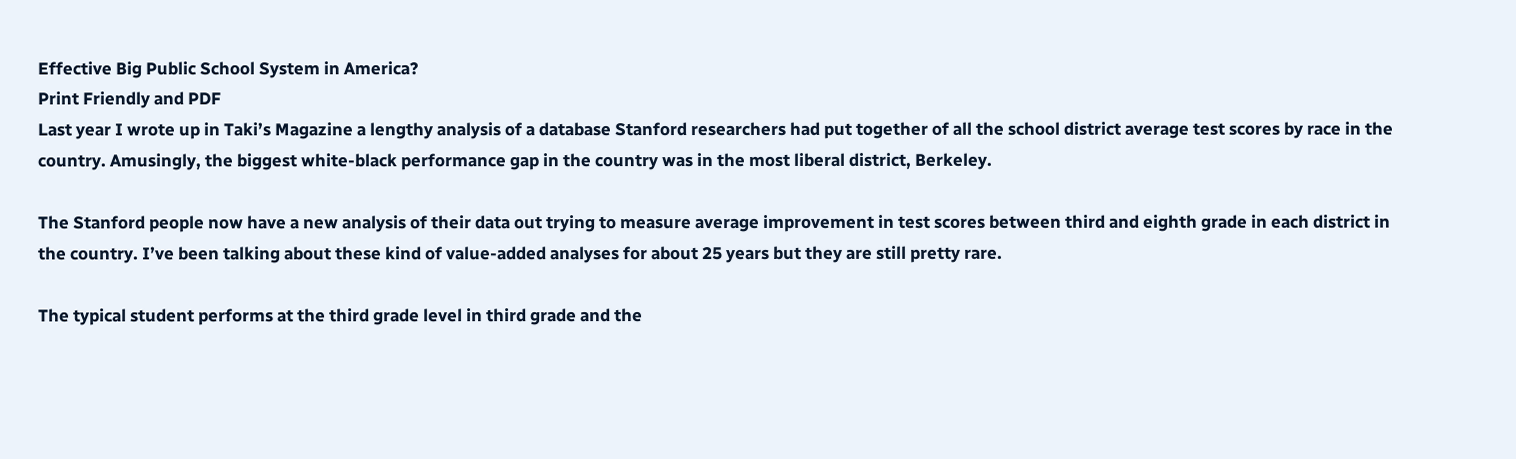Effective Big Public School System in America?
Print Friendly and PDF
Last year I wrote up in Taki’s Magazine a lengthy analysis of a database Stanford researchers had put together of all the school district average test scores by race in the country. Amusingly, the biggest white-black performance gap in the country was in the most liberal district, Berkeley.

The Stanford people now have a new analysis of their data out trying to measure average improvement in test scores between third and eighth grade in each district in the country. I’ve been talking about these kind of value-added analyses for about 25 years but they are still pretty rare.

The typical student performs at the third grade level in third grade and the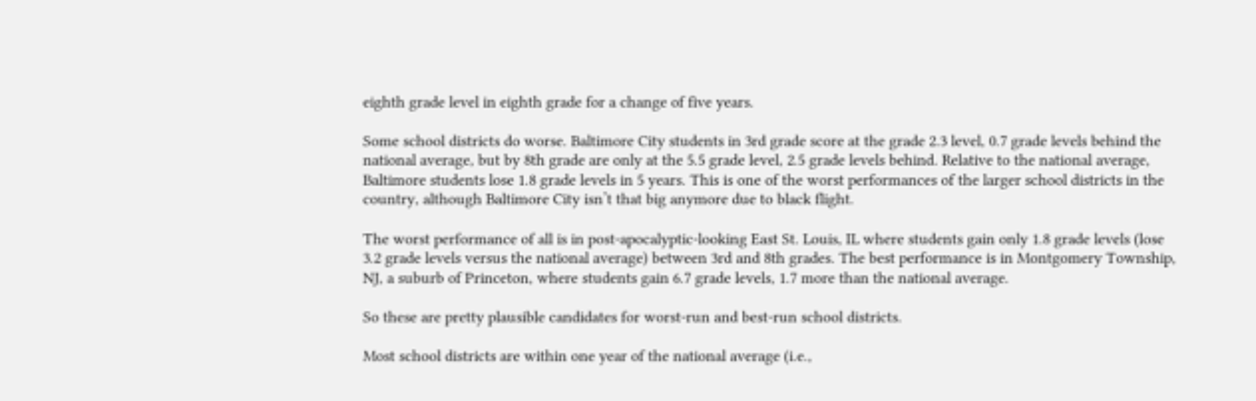eighth grade level in eighth grade for a change of five years.

Some school districts do worse. Baltimore City students in 3rd grade score at the grade 2.3 level, 0.7 grade levels behind the national average, but by 8th grade are only at the 5.5 grade level, 2.5 grade levels behind. Relative to the national average, Baltimore students lose 1.8 grade levels in 5 years. This is one of the worst performances of the larger school districts in the country, although Baltimore City isn’t that big anymore due to black flight.

The worst performance of all is in post-apocalyptic-looking East St. Louis, IL where students gain only 1.8 grade levels (lose 3.2 grade levels versus the national average) between 3rd and 8th grades. The best performance is in Montgomery Township, NJ, a suburb of Princeton, where students gain 6.7 grade levels, 1.7 more than the national average.

So these are pretty plausible candidates for worst-run and best-run school districts.

Most school districts are within one year of the national average (i.e.,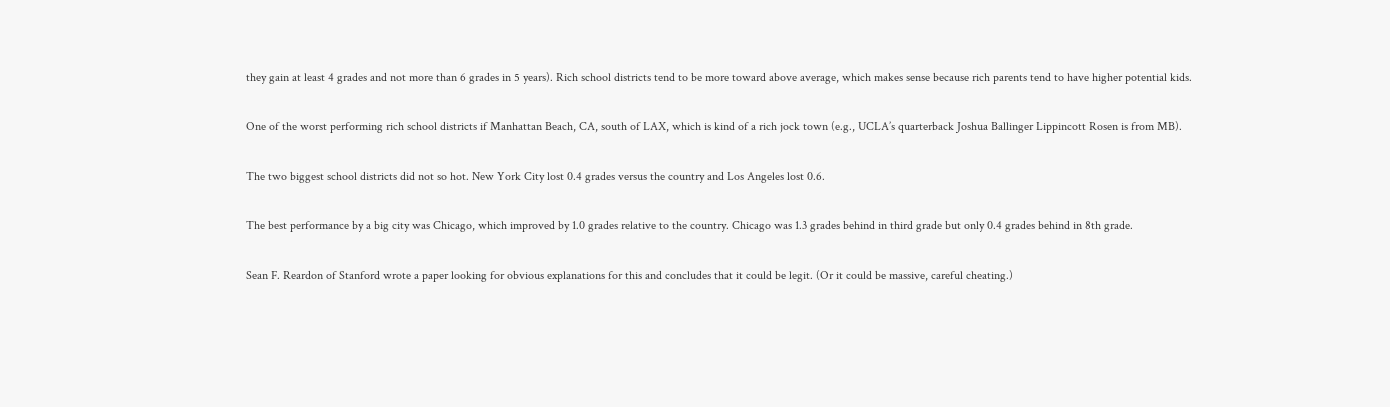they gain at least 4 grades and not more than 6 grades in 5 years). Rich school districts tend to be more toward above average, which makes sense because rich parents tend to have higher potential kids.

One of the worst performing rich school districts if Manhattan Beach, CA, south of LAX, which is kind of a rich jock town (e.g., UCLA’s quarterback Joshua Ballinger Lippincott Rosen is from MB).

The two biggest school districts did not so hot. New York City lost 0.4 grades versus the country and Los Angeles lost 0.6.

The best performance by a big city was Chicago, which improved by 1.0 grades relative to the country. Chicago was 1.3 grades behind in third grade but only 0.4 grades behind in 8th grade.

Sean F. Reardon of Stanford wrote a paper looking for obvious explanations for this and concludes that it could be legit. (Or it could be massive, careful cheating.)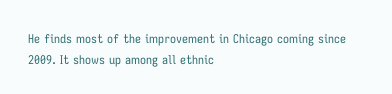He finds most of the improvement in Chicago coming since 2009. It shows up among all ethnic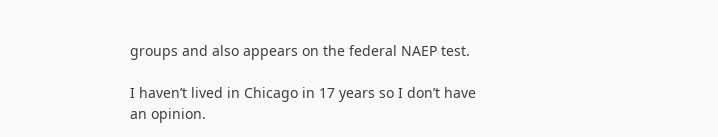groups and also appears on the federal NAEP test.

I haven’t lived in Chicago in 17 years so I don’t have an opinion.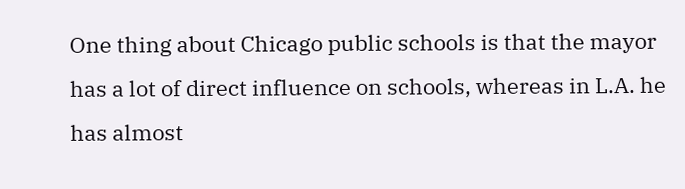One thing about Chicago public schools is that the mayor has a lot of direct influence on schools, whereas in L.A. he has almost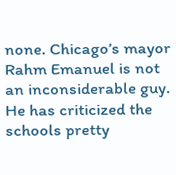none. Chicago’s mayor Rahm Emanuel is not an inconsiderable guy. He has criticized the schools pretty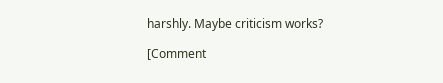harshly. Maybe criticism works?

[Comment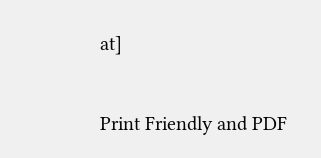at]

Print Friendly and PDF